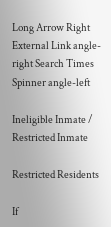Long Arrow Right External Link angle-right Search Times Spinner angle-left

Ineligible Inmate / Restricted Inmate

Restricted Residents

If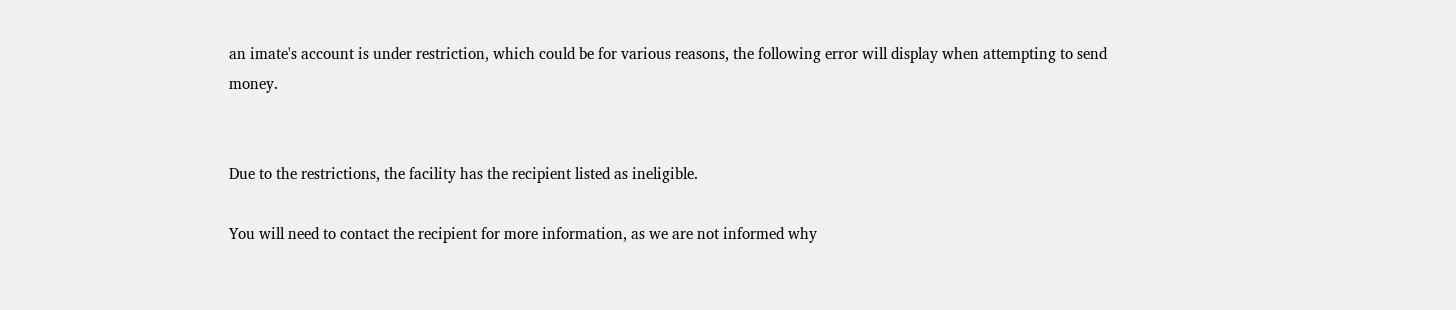an imate's account is under restriction, which could be for various reasons, the following error will display when attempting to send money.


Due to the restrictions, the facility has the recipient listed as ineligible.

You will need to contact the recipient for more information, as we are not informed why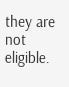they are not eligible.